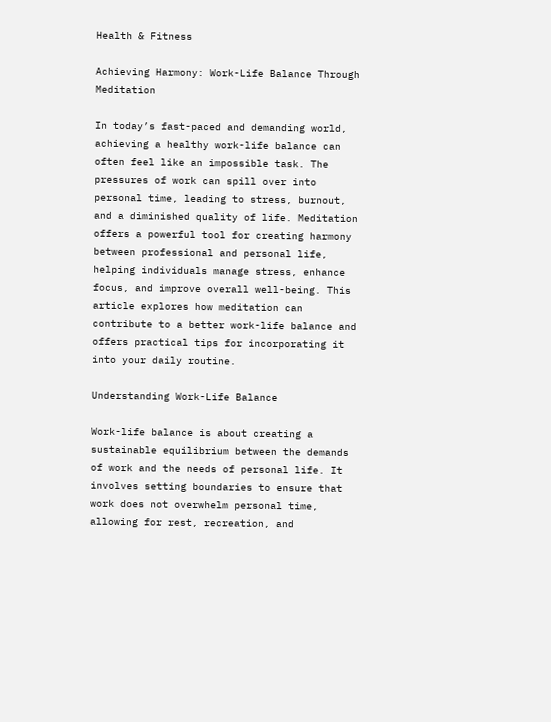Health & Fitness

Achieving Harmony: Work-Life Balance Through Meditation

In today’s fast-paced and demanding world, achieving a healthy work-life balance can often feel like an impossible task. The pressures of work can spill over into personal time, leading to stress, burnout, and a diminished quality of life. Meditation offers a powerful tool for creating harmony between professional and personal life, helping individuals manage stress, enhance focus, and improve overall well-being. This article explores how meditation can contribute to a better work-life balance and offers practical tips for incorporating it into your daily routine.

Understanding Work-Life Balance

Work-life balance is about creating a sustainable equilibrium between the demands of work and the needs of personal life. It involves setting boundaries to ensure that work does not overwhelm personal time, allowing for rest, recreation, and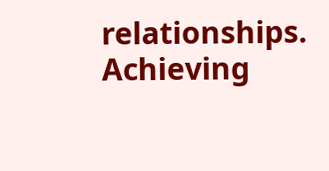relationships. Achieving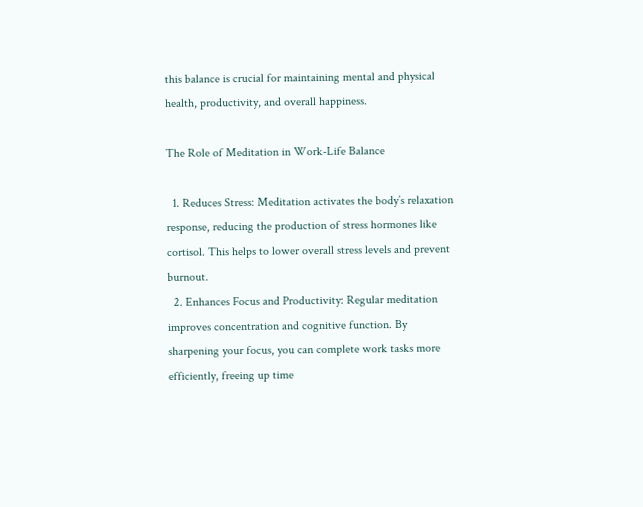this balance is crucial for maintaining mental and physical health, productivity, and overall happiness.

The Role of Meditation in Work-Life Balance

  1. Reduces Stress: Meditation activates the body’s relaxation response, reducing the production of stress hormones like cortisol. This helps to lower overall stress levels and prevent burnout.
  2. Enhances Focus and Productivity: Regular meditation improves concentration and cognitive function. By sharpening your focus, you can complete work tasks more efficiently, freeing up time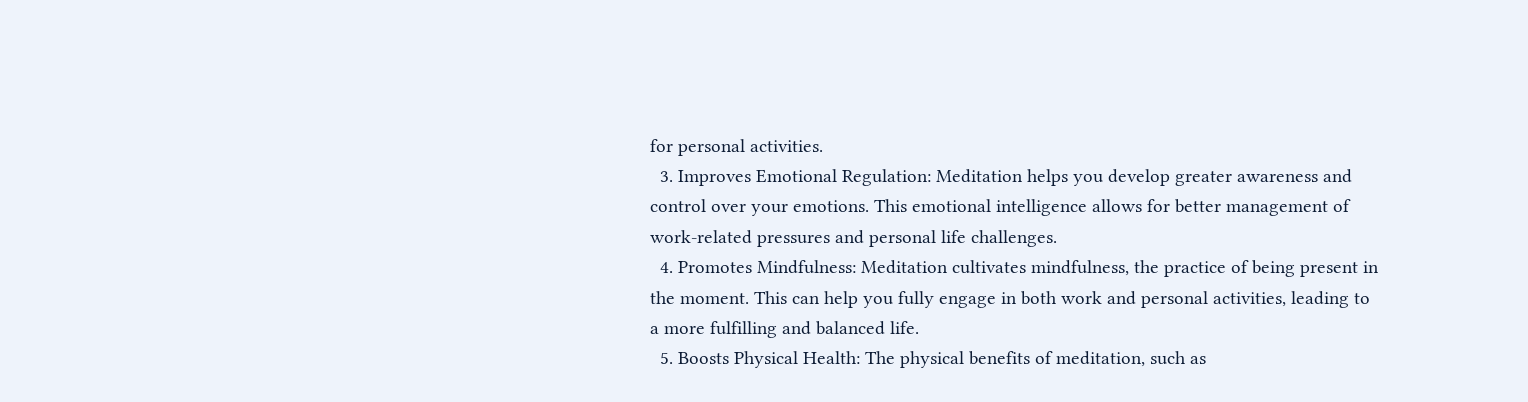for personal activities.
  3. Improves Emotional Regulation: Meditation helps you develop greater awareness and control over your emotions. This emotional intelligence allows for better management of work-related pressures and personal life challenges.
  4. Promotes Mindfulness: Meditation cultivates mindfulness, the practice of being present in the moment. This can help you fully engage in both work and personal activities, leading to a more fulfilling and balanced life.
  5. Boosts Physical Health: The physical benefits of meditation, such as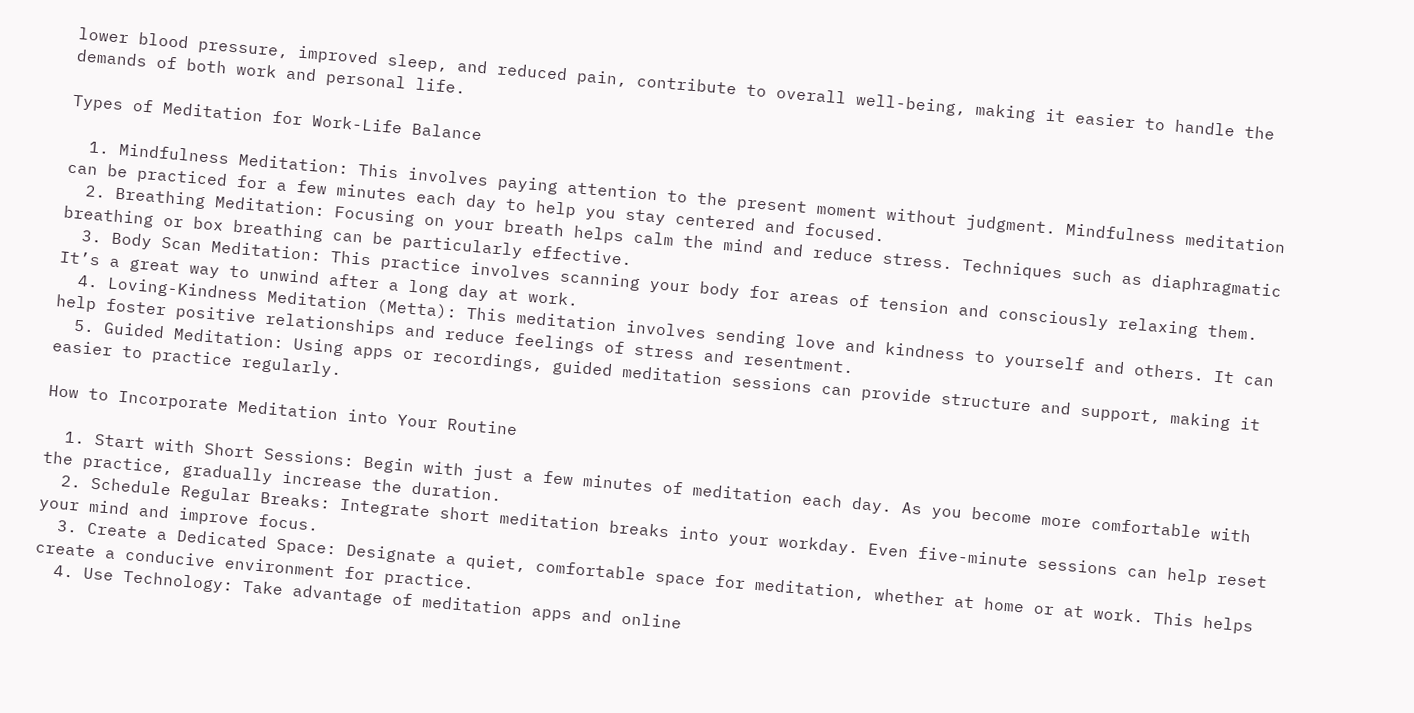lower blood pressure, improved sleep, and reduced pain, contribute to overall well-being, making it easier to handle the demands of both work and personal life.

Types of Meditation for Work-Life Balance

  1. Mindfulness Meditation: This involves paying attention to the present moment without judgment. Mindfulness meditation can be practiced for a few minutes each day to help you stay centered and focused.
  2. Breathing Meditation: Focusing on your breath helps calm the mind and reduce stress. Techniques such as diaphragmatic breathing or box breathing can be particularly effective.
  3. Body Scan Meditation: This practice involves scanning your body for areas of tension and consciously relaxing them. It’s a great way to unwind after a long day at work.
  4. Loving-Kindness Meditation (Metta): This meditation involves sending love and kindness to yourself and others. It can help foster positive relationships and reduce feelings of stress and resentment.
  5. Guided Meditation: Using apps or recordings, guided meditation sessions can provide structure and support, making it easier to practice regularly.

How to Incorporate Meditation into Your Routine

  1. Start with Short Sessions: Begin with just a few minutes of meditation each day. As you become more comfortable with the practice, gradually increase the duration.
  2. Schedule Regular Breaks: Integrate short meditation breaks into your workday. Even five-minute sessions can help reset your mind and improve focus.
  3. Create a Dedicated Space: Designate a quiet, comfortable space for meditation, whether at home or at work. This helps create a conducive environment for practice.
  4. Use Technology: Take advantage of meditation apps and online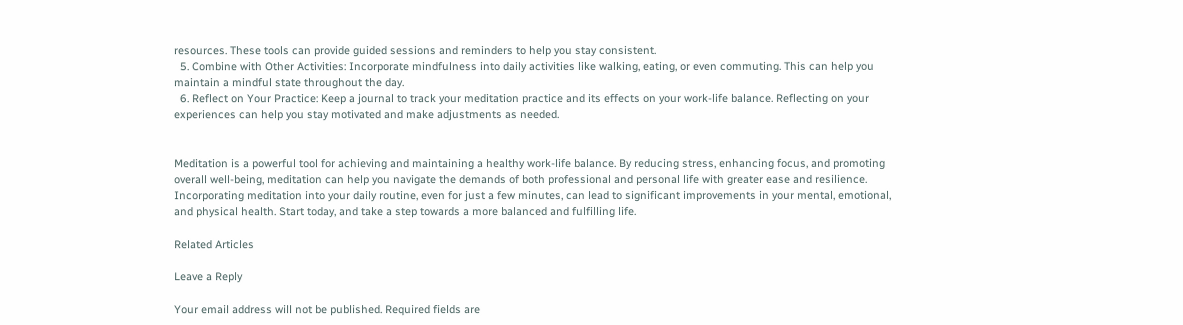resources. These tools can provide guided sessions and reminders to help you stay consistent.
  5. Combine with Other Activities: Incorporate mindfulness into daily activities like walking, eating, or even commuting. This can help you maintain a mindful state throughout the day.
  6. Reflect on Your Practice: Keep a journal to track your meditation practice and its effects on your work-life balance. Reflecting on your experiences can help you stay motivated and make adjustments as needed.


Meditation is a powerful tool for achieving and maintaining a healthy work-life balance. By reducing stress, enhancing focus, and promoting overall well-being, meditation can help you navigate the demands of both professional and personal life with greater ease and resilience. Incorporating meditation into your daily routine, even for just a few minutes, can lead to significant improvements in your mental, emotional, and physical health. Start today, and take a step towards a more balanced and fulfilling life.

Related Articles

Leave a Reply

Your email address will not be published. Required fields are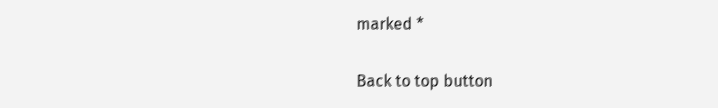marked *

Back to top button